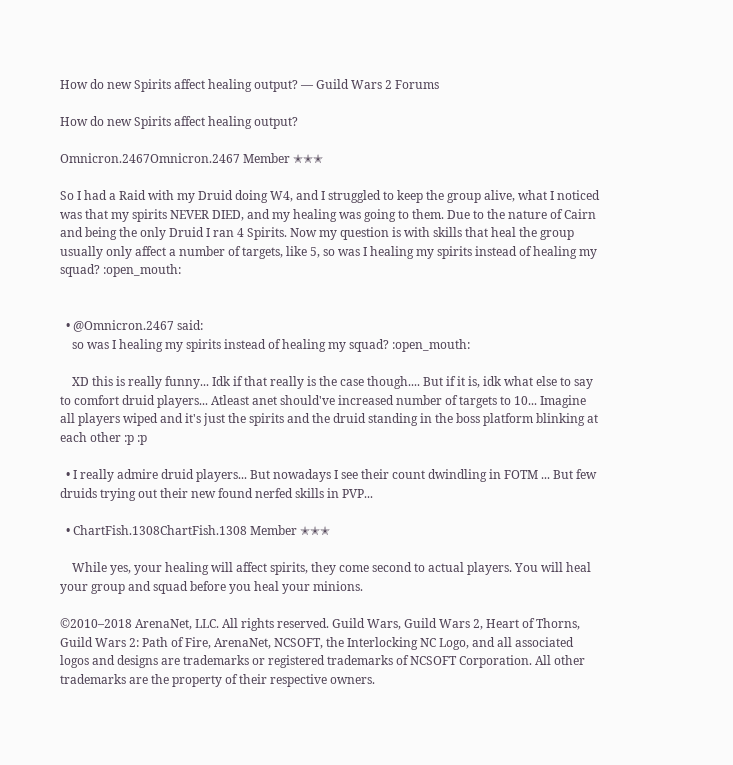How do new Spirits affect healing output? — Guild Wars 2 Forums

How do new Spirits affect healing output?

Omnicron.2467Omnicron.2467 Member ✭✭✭

So I had a Raid with my Druid doing W4, and I struggled to keep the group alive, what I noticed was that my spirits NEVER DIED, and my healing was going to them. Due to the nature of Cairn and being the only Druid I ran 4 Spirits. Now my question is with skills that heal the group usually only affect a number of targets, like 5, so was I healing my spirits instead of healing my squad? :open_mouth:


  • @Omnicron.2467 said:
    so was I healing my spirits instead of healing my squad? :open_mouth:

    XD this is really funny... Idk if that really is the case though.... But if it is, idk what else to say to comfort druid players... Atleast anet should've increased number of targets to 10... Imagine all players wiped and it's just the spirits and the druid standing in the boss platform blinking at each other :p :p

  • I really admire druid players... But nowadays I see their count dwindling in FOTM ... But few druids trying out their new found nerfed skills in PVP...

  • ChartFish.1308ChartFish.1308 Member ✭✭✭

    While yes, your healing will affect spirits, they come second to actual players. You will heal your group and squad before you heal your minions.

©2010–2018 ArenaNet, LLC. All rights reserved. Guild Wars, Guild Wars 2, Heart of Thorns, Guild Wars 2: Path of Fire, ArenaNet, NCSOFT, the Interlocking NC Logo, and all associated logos and designs are trademarks or registered trademarks of NCSOFT Corporation. All other trademarks are the property of their respective owners.